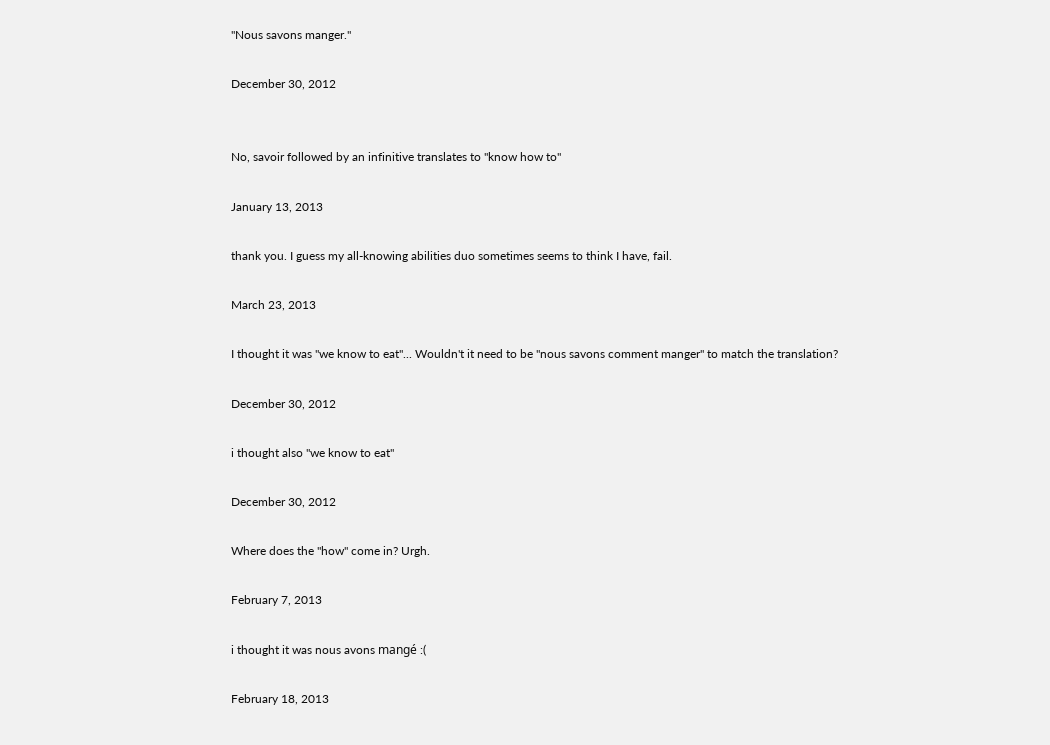"Nous savons manger."

December 30, 2012


No, savoir followed by an infinitive translates to "know how to"

January 13, 2013

thank you. I guess my all-knowing abilities duo sometimes seems to think I have, fail.

March 23, 2013

I thought it was "we know to eat"... Wouldn't it need to be "nous savons comment manger" to match the translation?

December 30, 2012

i thought also "we know to eat"

December 30, 2012

Where does the "how" come in? Urgh.

February 7, 2013

i thought it was nous avons mangé :(

February 18, 2013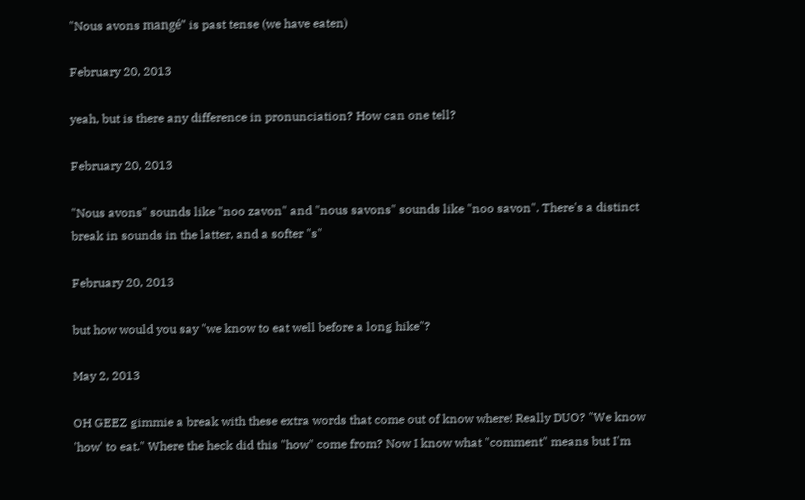"Nous avons mangé" is past tense (we have eaten)

February 20, 2013

yeah, but is there any difference in pronunciation? How can one tell?

February 20, 2013

"Nous avons" sounds like "noo zavon" and "nous savons" sounds like "noo savon". There's a distinct break in sounds in the latter, and a softer "s"

February 20, 2013

but how would you say "we know to eat well before a long hike"?

May 2, 2013

OH GEEZ gimmie a break with these extra words that come out of know where! Really DUO? "We know 'how' to eat." Where the heck did this "how" come from? Now I know what "comment" means but I'm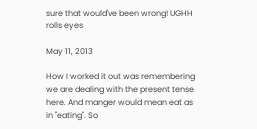sure that would've been wrong! UGHH rolls eyes

May 11, 2013

How I worked it out was remembering we are dealing with the present tense here. And manger would mean eat as in "eating". So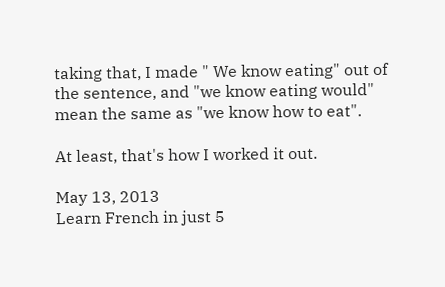taking that, I made " We know eating" out of the sentence, and "we know eating would" mean the same as "we know how to eat".

At least, that's how I worked it out.

May 13, 2013
Learn French in just 5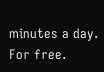minutes a day. For free.